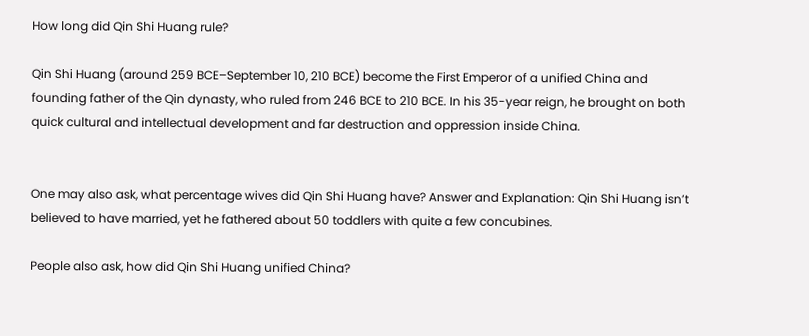How long did Qin Shi Huang rule?

Qin Shi Huang (around 259 BCE–September 10, 210 BCE) become the First Emperor of a unified China and founding father of the Qin dynasty, who ruled from 246 BCE to 210 BCE. In his 35-year reign, he brought on both quick cultural and intellectual development and far destruction and oppression inside China.


One may also ask, what percentage wives did Qin Shi Huang have? Answer and Explanation: Qin Shi Huang isn’t believed to have married, yet he fathered about 50 toddlers with quite a few concubines.

People also ask, how did Qin Shi Huang unified China?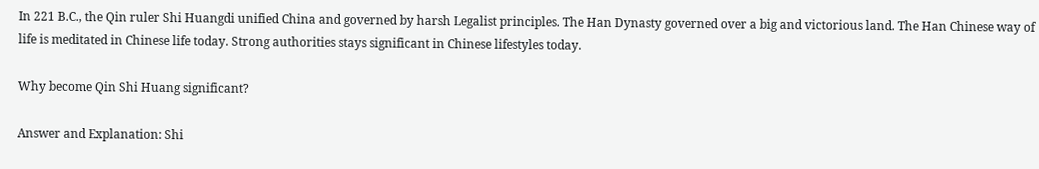In 221 B.C., the Qin ruler Shi Huangdi unified China and governed by harsh Legalist principles. The Han Dynasty governed over a big and victorious land. The Han Chinese way of life is meditated in Chinese life today. Strong authorities stays significant in Chinese lifestyles today.

Why become Qin Shi Huang significant?

Answer and Explanation: Shi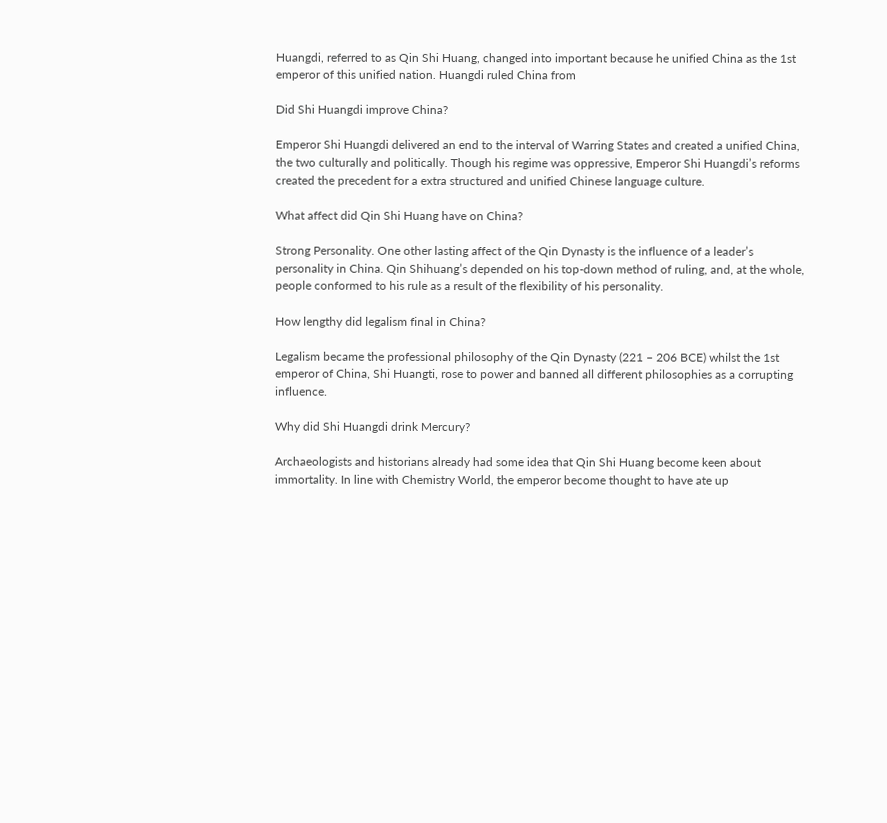Huangdi, referred to as Qin Shi Huang, changed into important because he unified China as the 1st emperor of this unified nation. Huangdi ruled China from

Did Shi Huangdi improve China?

Emperor Shi Huangdi delivered an end to the interval of Warring States and created a unified China, the two culturally and politically. Though his regime was oppressive, Emperor Shi Huangdi’s reforms created the precedent for a extra structured and unified Chinese language culture.

What affect did Qin Shi Huang have on China?

Strong Personality. One other lasting affect of the Qin Dynasty is the influence of a leader’s personality in China. Qin Shihuang’s depended on his top-down method of ruling, and, at the whole, people conformed to his rule as a result of the flexibility of his personality.

How lengthy did legalism final in China?

Legalism became the professional philosophy of the Qin Dynasty (221 – 206 BCE) whilst the 1st emperor of China, Shi Huangti, rose to power and banned all different philosophies as a corrupting influence.

Why did Shi Huangdi drink Mercury?

Archaeologists and historians already had some idea that Qin Shi Huang become keen about immortality. In line with Chemistry World, the emperor become thought to have ate up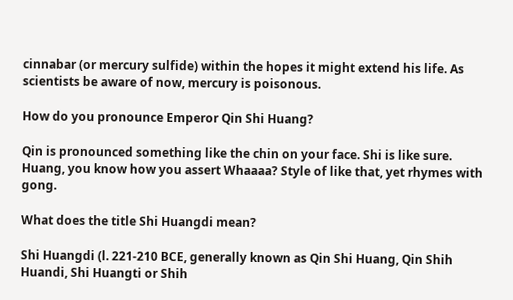cinnabar (or mercury sulfide) within the hopes it might extend his life. As scientists be aware of now, mercury is poisonous.

How do you pronounce Emperor Qin Shi Huang?

Qin is pronounced something like the chin on your face. Shi is like sure. Huang, you know how you assert Whaaaa? Style of like that, yet rhymes with gong.

What does the title Shi Huangdi mean?

Shi Huangdi (l. 221-210 BCE, generally known as Qin Shi Huang, Qin Shih Huandi, Shi Huangti or Shih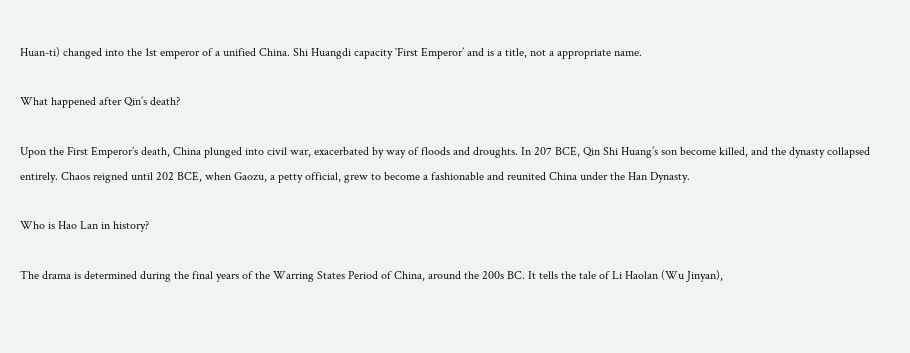Huan-ti) changed into the 1st emperor of a unified China. Shi Huangdi capacity `First Emperor’ and is a title, not a appropriate name.

What happened after Qin’s death?

Upon the First Emperor’s death, China plunged into civil war, exacerbated by way of floods and droughts. In 207 BCE, Qin Shi Huang’s son become killed, and the dynasty collapsed entirely. Chaos reigned until 202 BCE, when Gaozu, a petty official, grew to become a fashionable and reunited China under the Han Dynasty.

Who is Hao Lan in history?

The drama is determined during the final years of the Warring States Period of China, around the 200s BC. It tells the tale of Li Haolan (Wu Jinyan),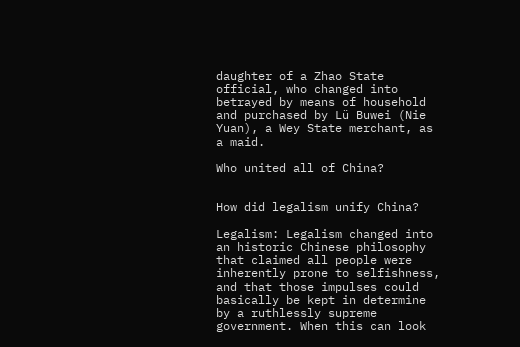daughter of a Zhao State official, who changed into betrayed by means of household and purchased by Lü Buwei (Nie Yuan), a Wey State merchant, as a maid.

Who united all of China?


How did legalism unify China?

Legalism: Legalism changed into an historic Chinese philosophy that claimed all people were inherently prone to selfishness, and that those impulses could basically be kept in determine by a ruthlessly supreme government. When this can look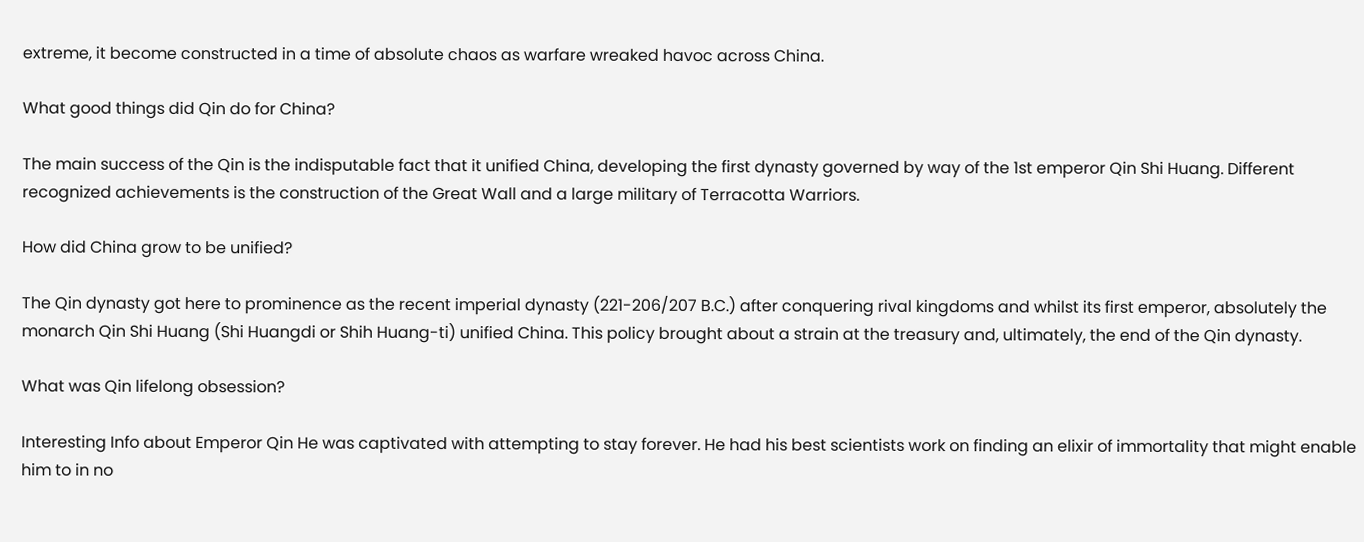extreme, it become constructed in a time of absolute chaos as warfare wreaked havoc across China.

What good things did Qin do for China?

The main success of the Qin is the indisputable fact that it unified China, developing the first dynasty governed by way of the 1st emperor Qin Shi Huang. Different recognized achievements is the construction of the Great Wall and a large military of Terracotta Warriors.

How did China grow to be unified?

The Qin dynasty got here to prominence as the recent imperial dynasty (221-206/207 B.C.) after conquering rival kingdoms and whilst its first emperor, absolutely the monarch Qin Shi Huang (Shi Huangdi or Shih Huang-ti) unified China. This policy brought about a strain at the treasury and, ultimately, the end of the Qin dynasty.

What was Qin lifelong obsession?

Interesting Info about Emperor Qin He was captivated with attempting to stay forever. He had his best scientists work on finding an elixir of immortality that might enable him to in no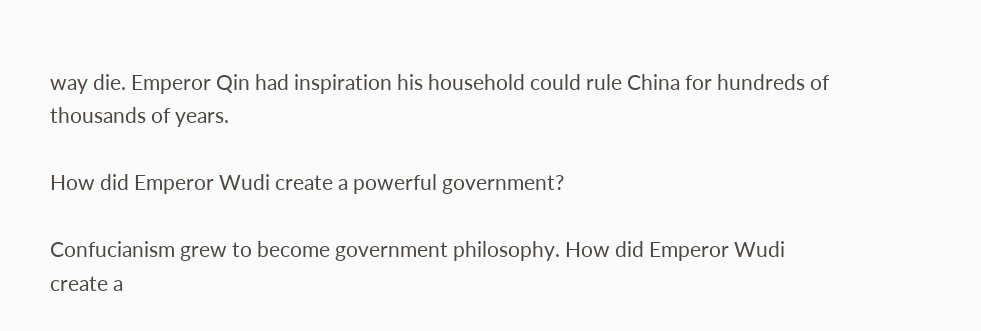way die. Emperor Qin had inspiration his household could rule China for hundreds of thousands of years.

How did Emperor Wudi create a powerful government?

Confucianism grew to become government philosophy. How did Emperor Wudi create a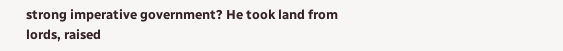strong imperative government? He took land from lords, raised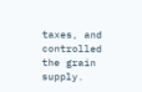taxes, and controlled the grain supply.